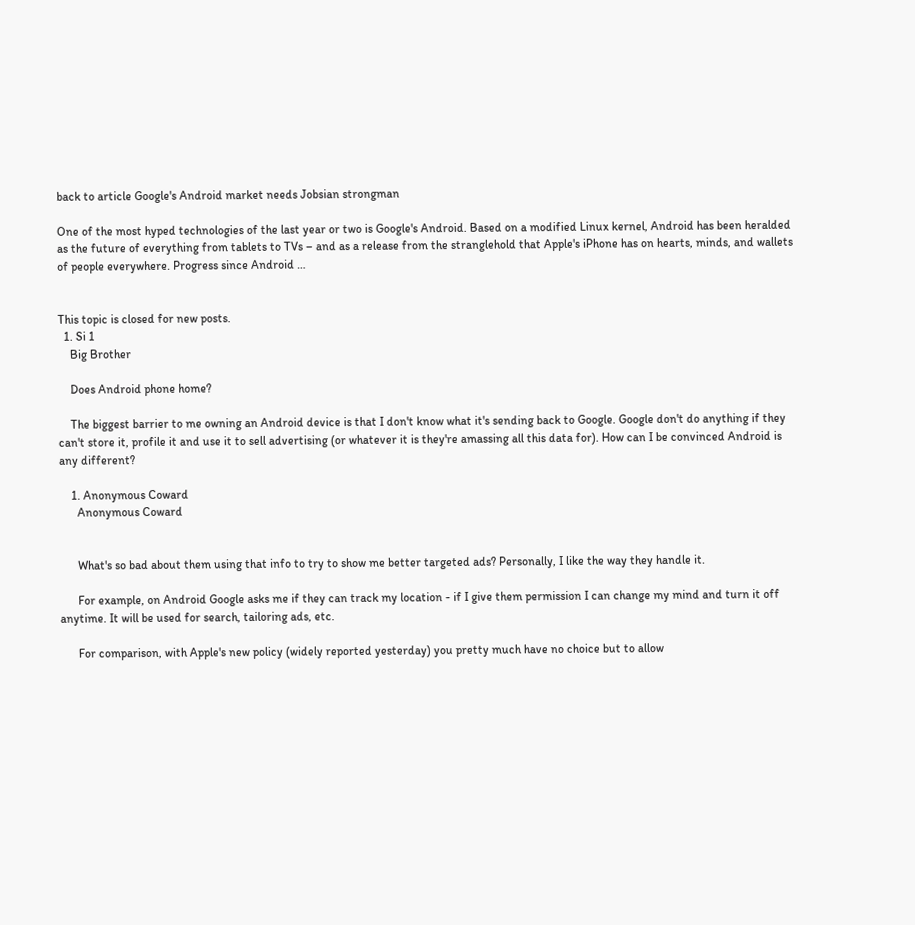back to article Google's Android market needs Jobsian strongman

One of the most hyped technologies of the last year or two is Google's Android. Based on a modified Linux kernel, Android has been heralded as the future of everything from tablets to TVs – and as a release from the stranglehold that Apple's iPhone has on hearts, minds, and wallets of people everywhere. Progress since Android …


This topic is closed for new posts.
  1. Si 1
    Big Brother

    Does Android phone home?

    The biggest barrier to me owning an Android device is that I don't know what it's sending back to Google. Google don't do anything if they can't store it, profile it and use it to sell advertising (or whatever it is they're amassing all this data for). How can I be convinced Android is any different?

    1. Anonymous Coward
      Anonymous Coward


      What's so bad about them using that info to try to show me better targeted ads? Personally, I like the way they handle it.

      For example, on Android Google asks me if they can track my location - if I give them permission I can change my mind and turn it off anytime. It will be used for search, tailoring ads, etc.

      For comparison, with Apple's new policy (widely reported yesterday) you pretty much have no choice but to allow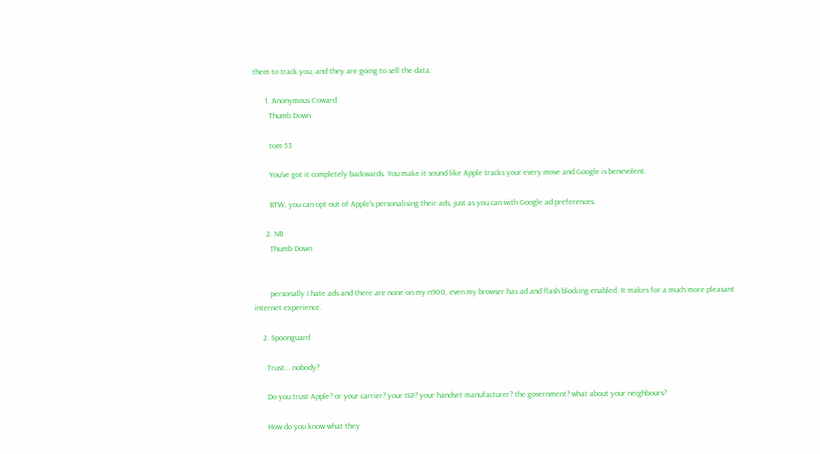them to track you, and they are going to sell the data.

      1. Anonymous Coward
        Thumb Down

        tom 53

        You've got it completely backwards. You make it sound like Apple tracks your every move and Google is benevolent.

        BTW, you can opt out of Apple's personalising their ads, just as you can with Google ad preferences.

      2. NB
        Thumb Down


        personally I hate ads and there are none on my n900, even my browser has ad and flash blocking enabled. It makes for a much more pleasant internet experience.

    2. Spoonguard

      Trust... nobody?

      Do you trust Apple? or your carrier? your ISP? your handset manufacturer? the government? what about your neighbours?

      How do you know what they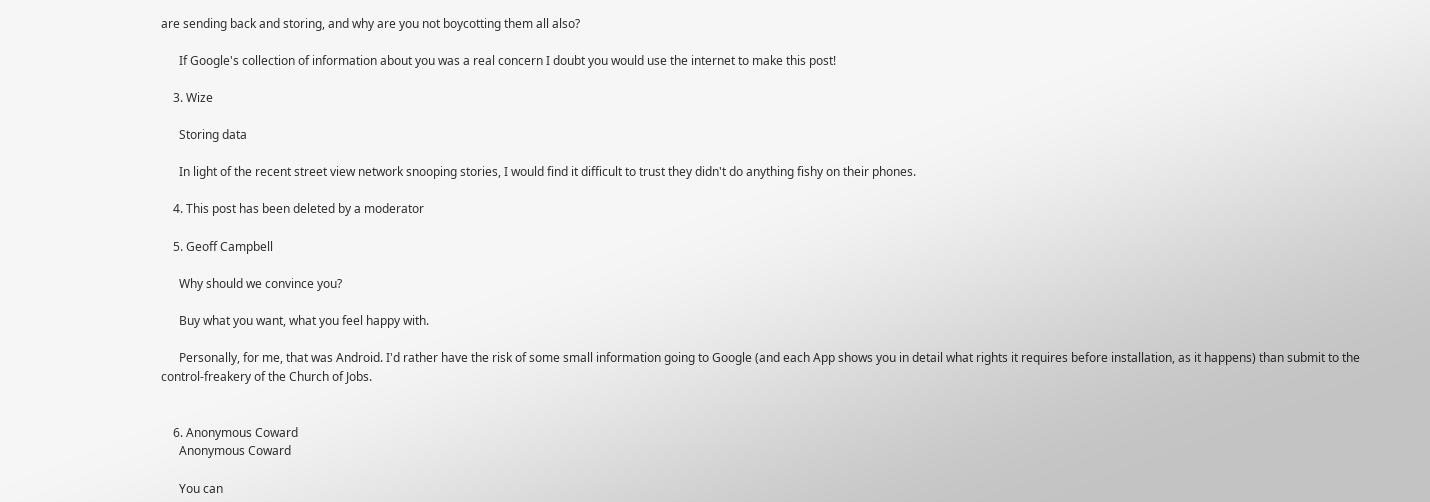are sending back and storing, and why are you not boycotting them all also?

      If Google's collection of information about you was a real concern I doubt you would use the internet to make this post!

    3. Wize

      Storing data

      In light of the recent street view network snooping stories, I would find it difficult to trust they didn't do anything fishy on their phones.

    4. This post has been deleted by a moderator

    5. Geoff Campbell

      Why should we convince you?

      Buy what you want, what you feel happy with.

      Personally, for me, that was Android. I'd rather have the risk of some small information going to Google (and each App shows you in detail what rights it requires before installation, as it happens) than submit to the control-freakery of the Church of Jobs.


    6. Anonymous Coward
      Anonymous Coward

      You can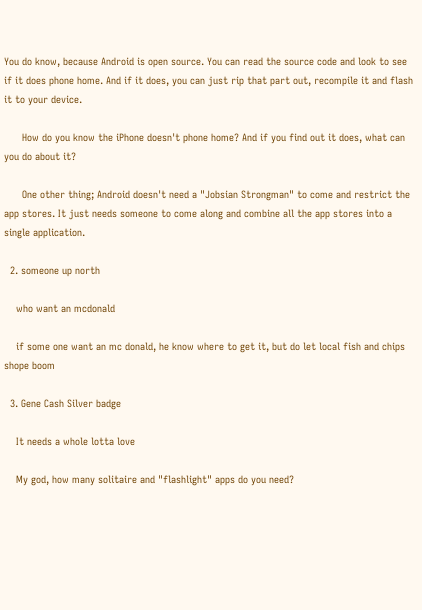You do know, because Android is open source. You can read the source code and look to see if it does phone home. And if it does, you can just rip that part out, recompile it and flash it to your device.

      How do you know the iPhone doesn't phone home? And if you find out it does, what can you do about it?

      One other thing; Android doesn't need a "Jobsian Strongman" to come and restrict the app stores. It just needs someone to come along and combine all the app stores into a single application.

  2. someone up north

    who want an mcdonald

    if some one want an mc donald, he know where to get it, but do let local fish and chips shope boom

  3. Gene Cash Silver badge

    It needs a whole lotta love

    My god, how many solitaire and "flashlight" apps do you need?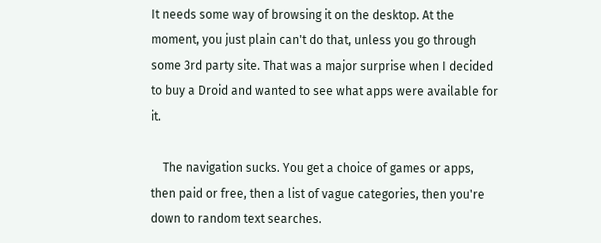It needs some way of browsing it on the desktop. At the moment, you just plain can't do that, unless you go through some 3rd party site. That was a major surprise when I decided to buy a Droid and wanted to see what apps were available for it.

    The navigation sucks. You get a choice of games or apps, then paid or free, then a list of vague categories, then you're down to random text searches.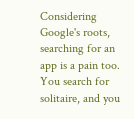Considering Google's roots, searching for an app is a pain too. You search for solitaire, and you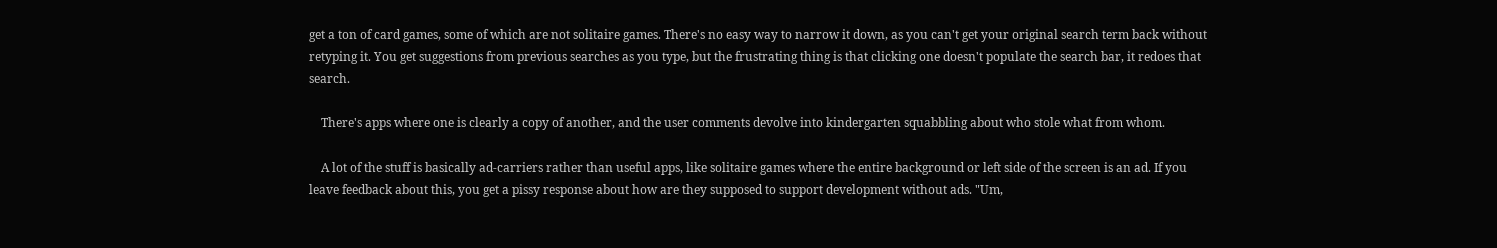get a ton of card games, some of which are not solitaire games. There's no easy way to narrow it down, as you can't get your original search term back without retyping it. You get suggestions from previous searches as you type, but the frustrating thing is that clicking one doesn't populate the search bar, it redoes that search.

    There's apps where one is clearly a copy of another, and the user comments devolve into kindergarten squabbling about who stole what from whom.

    A lot of the stuff is basically ad-carriers rather than useful apps, like solitaire games where the entire background or left side of the screen is an ad. If you leave feedback about this, you get a pissy response about how are they supposed to support development without ads. "Um,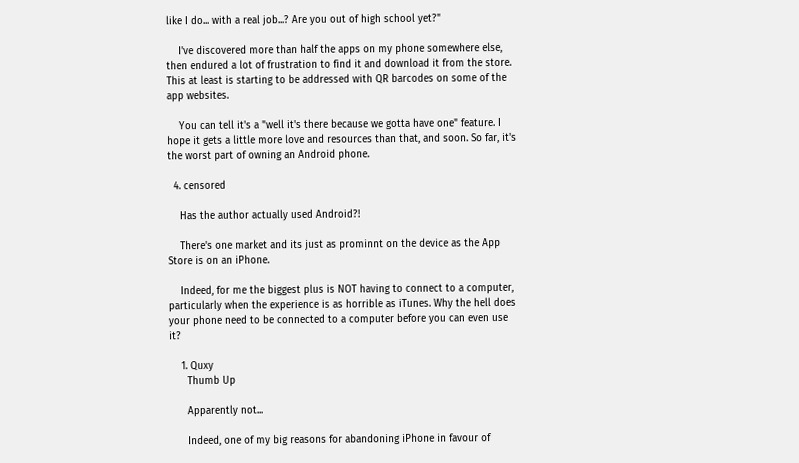like I do... with a real job...? Are you out of high school yet?"

    I've discovered more than half the apps on my phone somewhere else, then endured a lot of frustration to find it and download it from the store. This at least is starting to be addressed with QR barcodes on some of the app websites.

    You can tell it's a "well it's there because we gotta have one" feature. I hope it gets a little more love and resources than that, and soon. So far, it's the worst part of owning an Android phone.

  4. censored

    Has the author actually used Android?!

    There's one market and its just as prominnt on the device as the App Store is on an iPhone.

    Indeed, for me the biggest plus is NOT having to connect to a computer, particularly when the experience is as horrible as iTunes. Why the hell does your phone need to be connected to a computer before you can even use it?

    1. Quxy
      Thumb Up

      Apparently not...

      Indeed, one of my big reasons for abandoning iPhone in favour of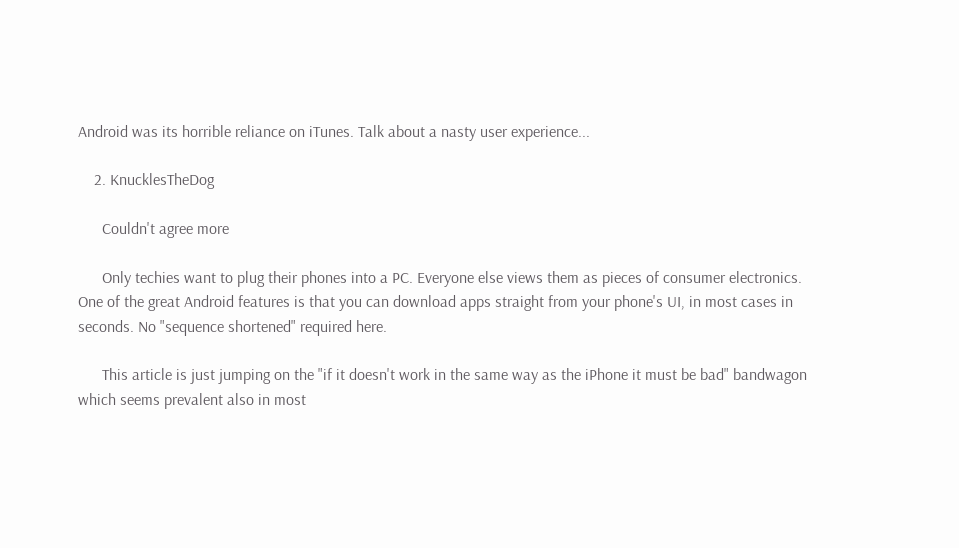Android was its horrible reliance on iTunes. Talk about a nasty user experience...

    2. KnucklesTheDog

      Couldn't agree more

      Only techies want to plug their phones into a PC. Everyone else views them as pieces of consumer electronics. One of the great Android features is that you can download apps straight from your phone's UI, in most cases in seconds. No "sequence shortened" required here.

      This article is just jumping on the "if it doesn't work in the same way as the iPhone it must be bad" bandwagon which seems prevalent also in most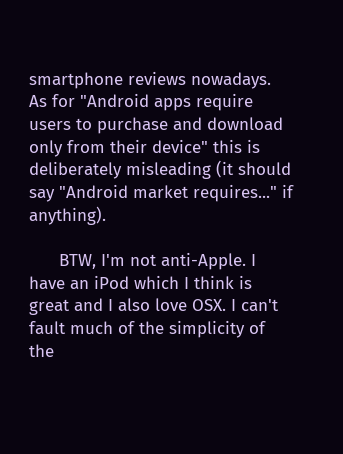smartphone reviews nowadays. As for "Android apps require users to purchase and download only from their device" this is deliberately misleading (it should say "Android market requires..." if anything).

      BTW, I'm not anti-Apple. I have an iPod which I think is great and I also love OSX. I can't fault much of the simplicity of the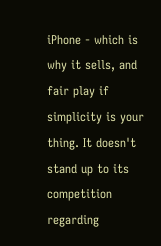iPhone - which is why it sells, and fair play if simplicity is your thing. It doesn't stand up to its competition regarding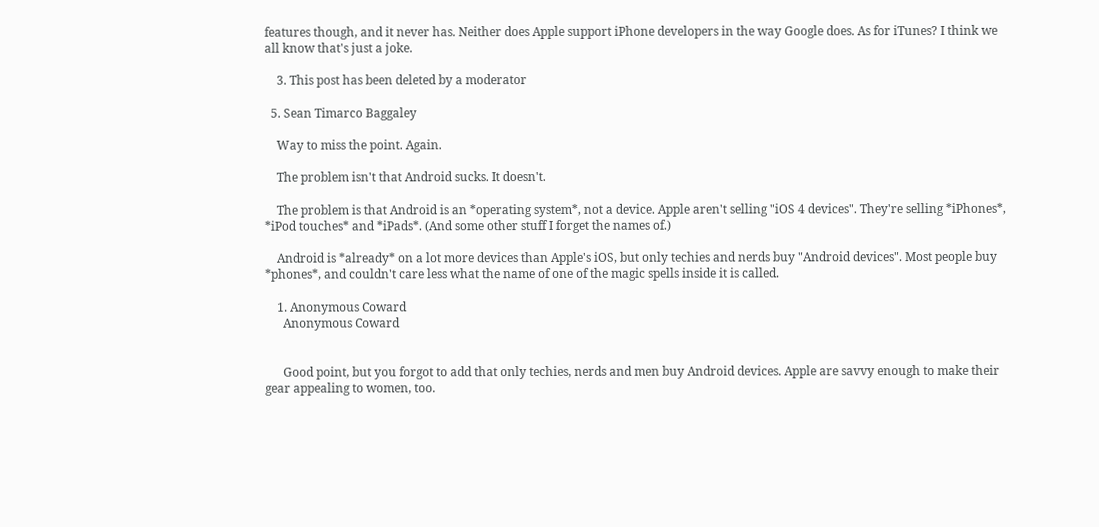features though, and it never has. Neither does Apple support iPhone developers in the way Google does. As for iTunes? I think we all know that's just a joke.

    3. This post has been deleted by a moderator

  5. Sean Timarco Baggaley

    Way to miss the point. Again.

    The problem isn't that Android sucks. It doesn't.

    The problem is that Android is an *operating system*, not a device. Apple aren't selling "iOS 4 devices". They're selling *iPhones*, *iPod touches* and *iPads*. (And some other stuff I forget the names of.)

    Android is *already* on a lot more devices than Apple's iOS, but only techies and nerds buy "Android devices". Most people buy *phones*, and couldn't care less what the name of one of the magic spells inside it is called.

    1. Anonymous Coward
      Anonymous Coward


      Good point, but you forgot to add that only techies, nerds and men buy Android devices. Apple are savvy enough to make their gear appealing to women, too.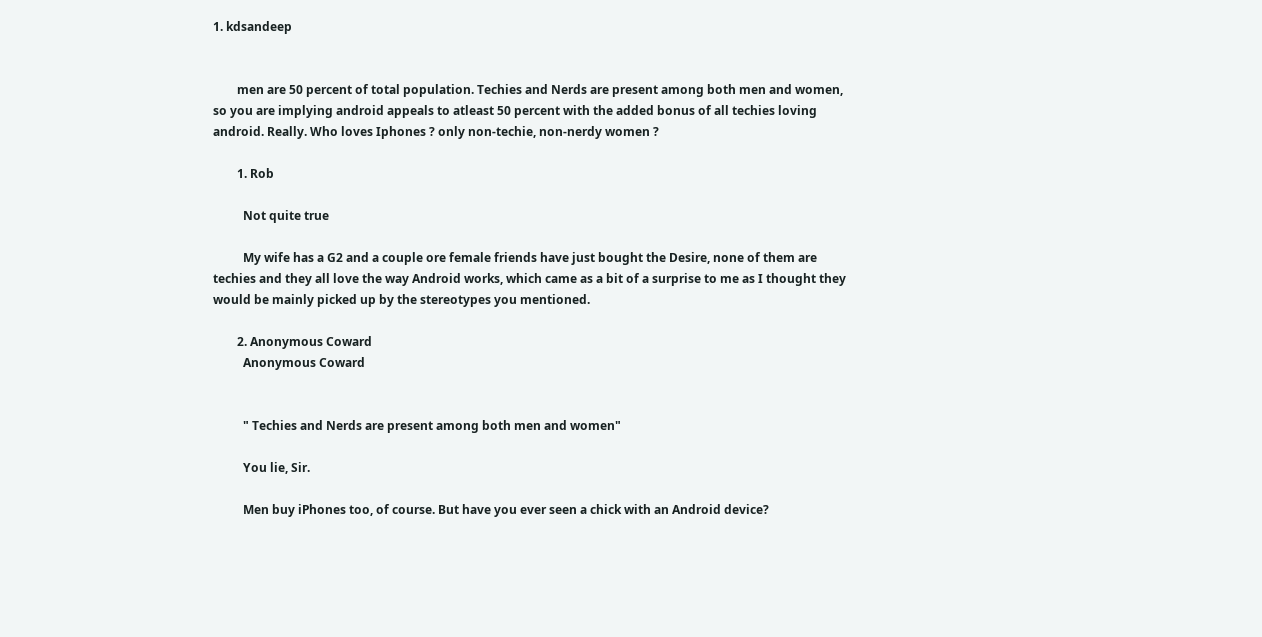1. kdsandeep


        men are 50 percent of total population. Techies and Nerds are present among both men and women, so you are implying android appeals to atleast 50 percent with the added bonus of all techies loving android. Really. Who loves Iphones ? only non-techie, non-nerdy women ?

        1. Rob

          Not quite true

          My wife has a G2 and a couple ore female friends have just bought the Desire, none of them are techies and they all love the way Android works, which came as a bit of a surprise to me as I thought they would be mainly picked up by the stereotypes you mentioned.

        2. Anonymous Coward
          Anonymous Coward


          " Techies and Nerds are present among both men and women"

          You lie, Sir.

          Men buy iPhones too, of course. But have you ever seen a chick with an Android device?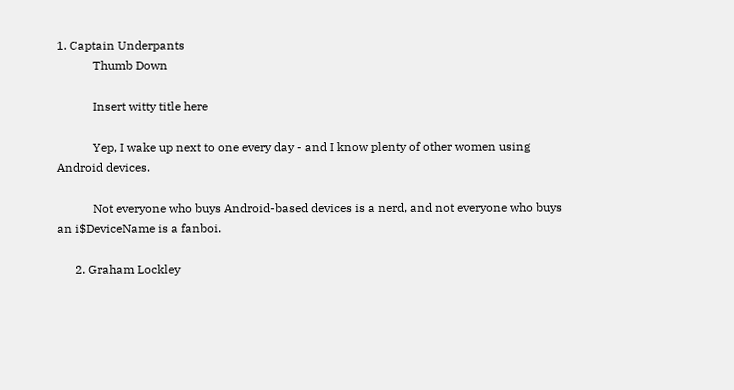1. Captain Underpants
            Thumb Down

            Insert witty title here

            Yep, I wake up next to one every day - and I know plenty of other women using Android devices.

            Not everyone who buys Android-based devices is a nerd, and not everyone who buys an i$DeviceName is a fanboi.

      2. Graham Lockley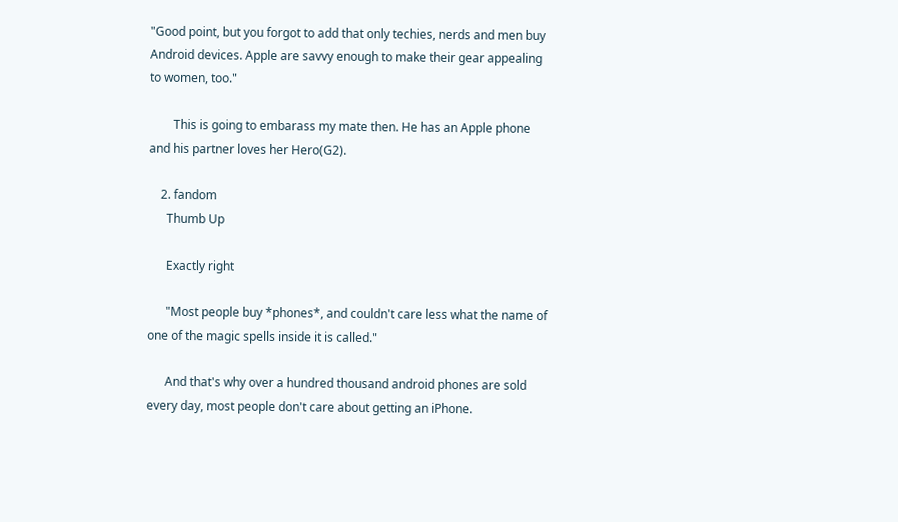"Good point, but you forgot to add that only techies, nerds and men buy Android devices. Apple are savvy enough to make their gear appealing to women, too."

        This is going to embarass my mate then. He has an Apple phone and his partner loves her Hero(G2).

    2. fandom
      Thumb Up

      Exactly right

      "Most people buy *phones*, and couldn't care less what the name of one of the magic spells inside it is called."

      And that's why over a hundred thousand android phones are sold every day, most people don't care about getting an iPhone.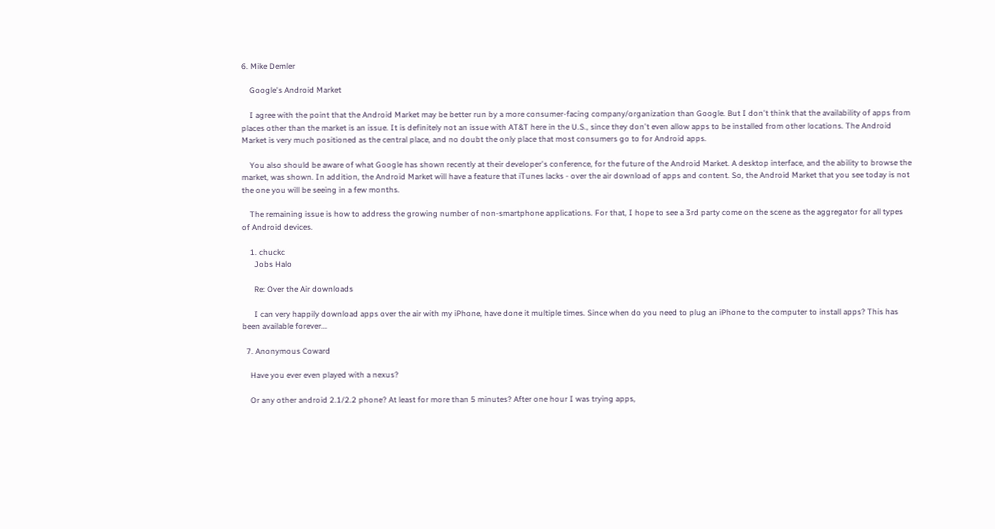6. Mike Demler

    Google's Android Market

    I agree with the point that the Android Market may be better run by a more consumer-facing company/organization than Google. But I don't think that the availability of apps from places other than the market is an issue. It is definitely not an issue with AT&T here in the U.S., since they don't even allow apps to be installed from other locations. The Android Market is very much positioned as the central place, and no doubt the only place that most consumers go to for Android apps.

    You also should be aware of what Google has shown recently at their developer's conference, for the future of the Android Market. A desktop interface, and the ability to browse the market, was shown. In addition, the Android Market will have a feature that iTunes lacks - over the air download of apps and content. So, the Android Market that you see today is not the one you will be seeing in a few months.

    The remaining issue is how to address the growing number of non-smartphone applications. For that, I hope to see a 3rd party come on the scene as the aggregator for all types of Android devices.

    1. chuckc
      Jobs Halo

      Re: Over the Air downloads

      I can very happily download apps over the air with my iPhone, have done it multiple times. Since when do you need to plug an iPhone to the computer to install apps? This has been available forever...

  7. Anonymous Coward

    Have you ever even played with a nexus?

    Or any other android 2.1/2.2 phone? At least for more than 5 minutes? After one hour I was trying apps,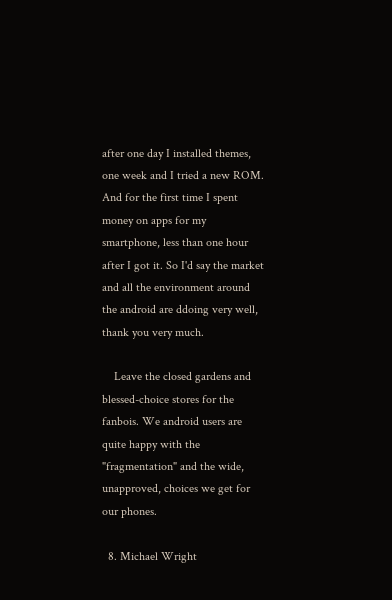after one day I installed themes, one week and I tried a new ROM. And for the first time I spent money on apps for my smartphone, less than one hour after I got it. So I'd say the market and all the environment around the android are ddoing very well, thank you very much.

    Leave the closed gardens and blessed-choice stores for the fanbois. We android users are quite happy with the "fragmentation" and the wide, unapproved, choices we get for our phones.

  8. Michael Wright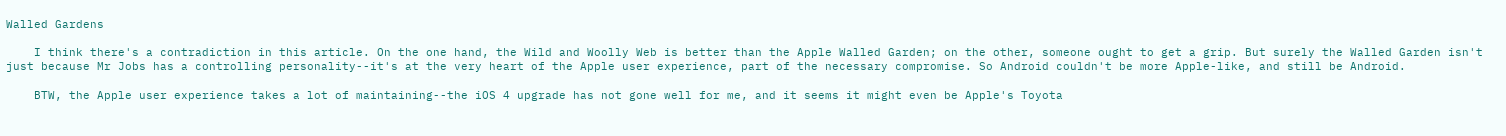Walled Gardens

    I think there's a contradiction in this article. On the one hand, the Wild and Woolly Web is better than the Apple Walled Garden; on the other, someone ought to get a grip. But surely the Walled Garden isn't just because Mr Jobs has a controlling personality--it's at the very heart of the Apple user experience, part of the necessary compromise. So Android couldn't be more Apple-like, and still be Android.

    BTW, the Apple user experience takes a lot of maintaining--the iOS 4 upgrade has not gone well for me, and it seems it might even be Apple's Toyota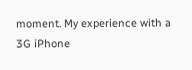moment. My experience with a 3G iPhone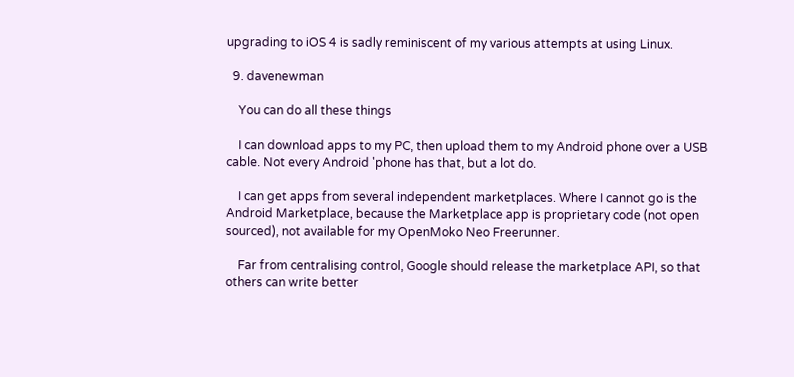upgrading to iOS 4 is sadly reminiscent of my various attempts at using Linux.

  9. davenewman

    You can do all these things

    I can download apps to my PC, then upload them to my Android phone over a USB cable. Not every Android 'phone has that, but a lot do.

    I can get apps from several independent marketplaces. Where I cannot go is the Android Marketplace, because the Marketplace app is proprietary code (not open sourced), not available for my OpenMoko Neo Freerunner.

    Far from centralising control, Google should release the marketplace API, so that others can write better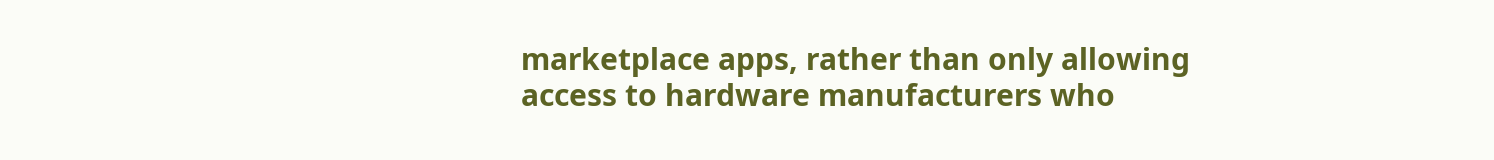marketplace apps, rather than only allowing access to hardware manufacturers who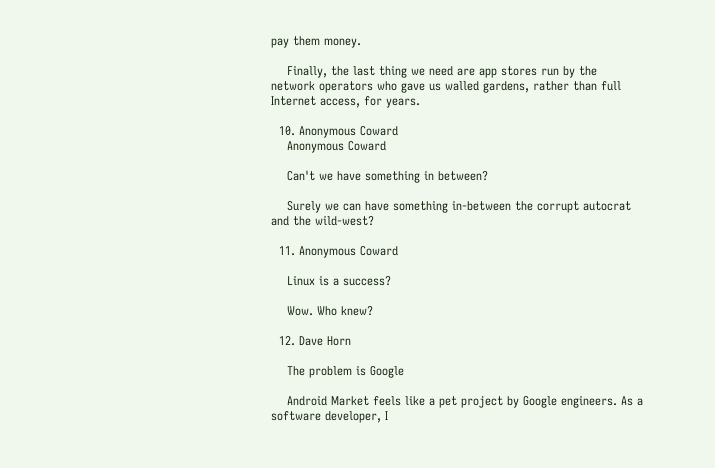pay them money.

    Finally, the last thing we need are app stores run by the network operators who gave us walled gardens, rather than full Internet access, for years.

  10. Anonymous Coward
    Anonymous Coward

    Can't we have something in between?

    Surely we can have something in-between the corrupt autocrat and the wild-west?

  11. Anonymous Coward

    Linux is a success?

    Wow. Who knew?

  12. Dave Horn

    The problem is Google

    Android Market feels like a pet project by Google engineers. As a software developer, I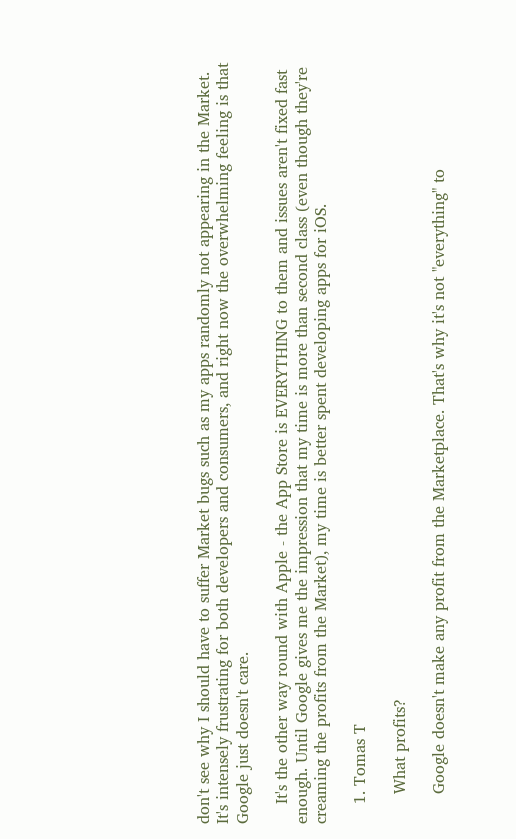don't see why I should have to suffer Market bugs such as my apps randomly not appearing in the Market. It's intensely frustrating for both developers and consumers, and right now the overwhelming feeling is that Google just doesn't care.

    It's the other way round with Apple - the App Store is EVERYTHING to them and issues aren't fixed fast enough. Until Google gives me the impression that my time is more than second class (even though they're creaming the profits from the Market), my time is better spent developing apps for iOS.

    1. Tomas T

      What profits?

      Google doesn't make any profit from the Marketplace. That's why it's not "everything" to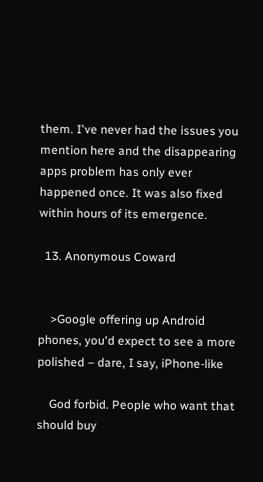them. I've never had the issues you mention here and the disappearing apps problem has only ever happened once. It was also fixed within hours of its emergence.

  13. Anonymous Coward


    >Google offering up Android phones, you'd expect to see a more polished – dare, I say, iPhone-like

    God forbid. People who want that should buy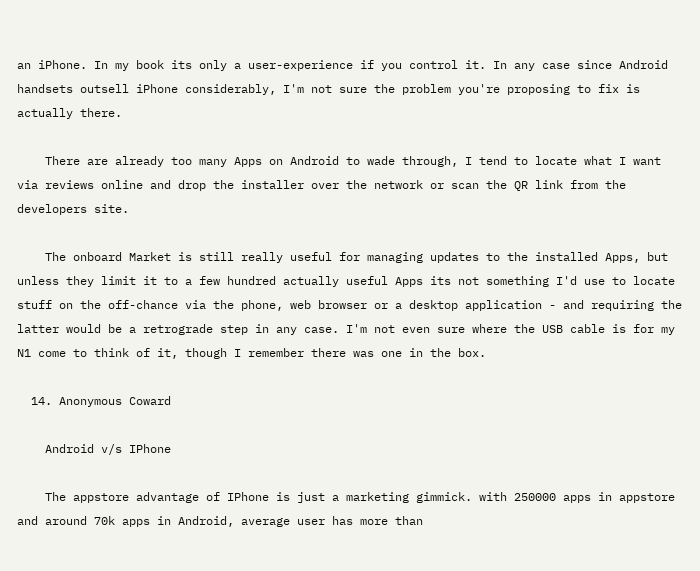an iPhone. In my book its only a user-experience if you control it. In any case since Android handsets outsell iPhone considerably, I'm not sure the problem you're proposing to fix is actually there.

    There are already too many Apps on Android to wade through, I tend to locate what I want via reviews online and drop the installer over the network or scan the QR link from the developers site.

    The onboard Market is still really useful for managing updates to the installed Apps, but unless they limit it to a few hundred actually useful Apps its not something I'd use to locate stuff on the off-chance via the phone, web browser or a desktop application - and requiring the latter would be a retrograde step in any case. I'm not even sure where the USB cable is for my N1 come to think of it, though I remember there was one in the box.

  14. Anonymous Coward

    Android v/s IPhone

    The appstore advantage of IPhone is just a marketing gimmick. with 250000 apps in appstore and around 70k apps in Android, average user has more than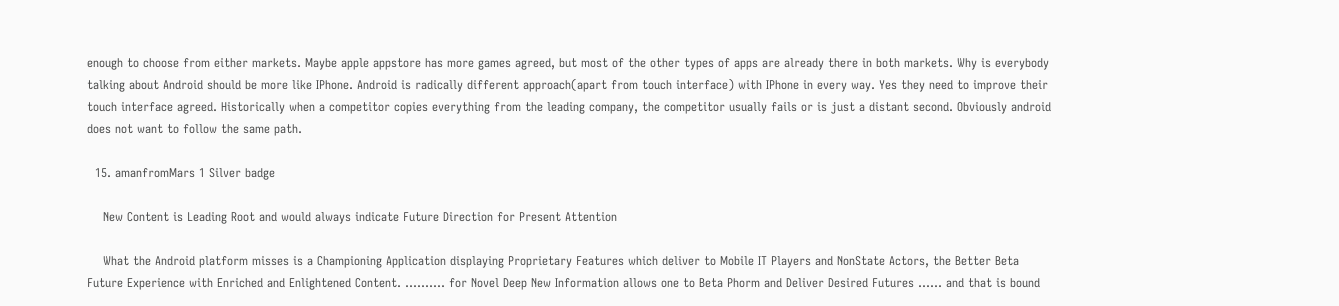enough to choose from either markets. Maybe apple appstore has more games agreed, but most of the other types of apps are already there in both markets. Why is everybody talking about Android should be more like IPhone. Android is radically different approach(apart from touch interface) with IPhone in every way. Yes they need to improve their touch interface agreed. Historically when a competitor copies everything from the leading company, the competitor usually fails or is just a distant second. Obviously android does not want to follow the same path.

  15. amanfromMars 1 Silver badge

    New Content is Leading Root and would always indicate Future Direction for Present Attention

    What the Android platform misses is a Championing Application displaying Proprietary Features which deliver to Mobile IT Players and NonState Actors, the Better Beta Future Experience with Enriched and Enlightened Content. .......... for Novel Deep New Information allows one to Beta Phorm and Deliver Desired Futures ...... and that is bound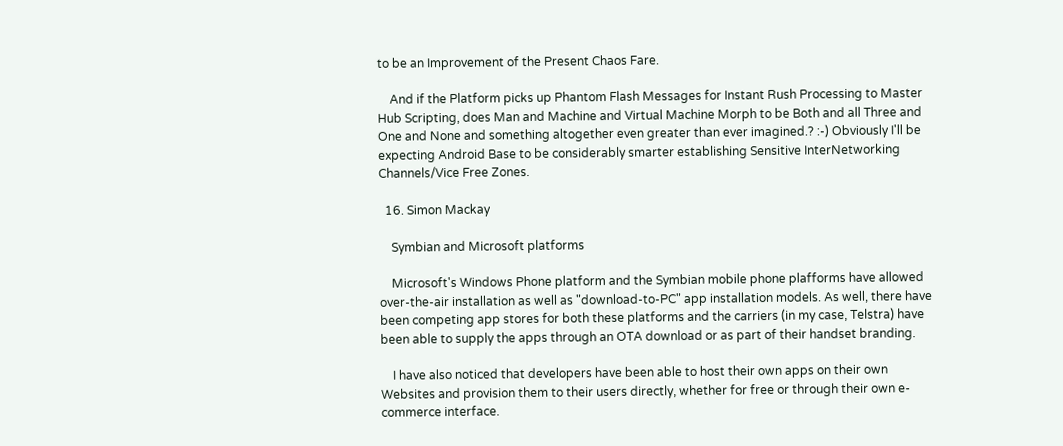to be an Improvement of the Present Chaos Fare.

    And if the Platform picks up Phantom Flash Messages for Instant Rush Processing to Master Hub Scripting, does Man and Machine and Virtual Machine Morph to be Both and all Three and One and None and something altogether even greater than ever imagined.? :-) Obviously I'll be expecting Android Base to be considerably smarter establishing Sensitive InterNetworking Channels/Vice Free Zones.

  16. Simon Mackay

    Symbian and Microsoft platforms

    Microsoft's Windows Phone platform and the Symbian mobile phone plafforms have allowed over-the-air installation as well as "download-to-PC" app installation models. As well, there have been competing app stores for both these platforms and the carriers (in my case, Telstra) have been able to supply the apps through an OTA download or as part of their handset branding.

    I have also noticed that developers have been able to host their own apps on their own Websites and provision them to their users directly, whether for free or through their own e-commerce interface.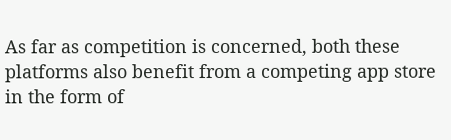As far as competition is concerned, both these platforms also benefit from a competing app store in the form of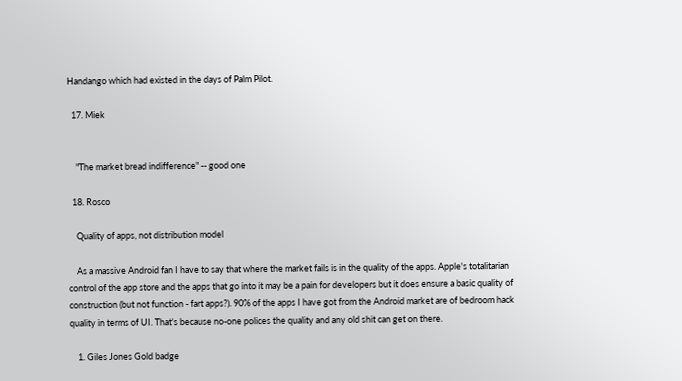Handango which had existed in the days of Palm Pilot.

  17. Miek


    "The market bread indifference" -- good one

  18. Rosco

    Quality of apps, not distribution model

    As a massive Android fan I have to say that where the market fails is in the quality of the apps. Apple's totalitarian control of the app store and the apps that go into it may be a pain for developers but it does ensure a basic quality of construction (but not function - fart apps?). 90% of the apps I have got from the Android market are of bedroom hack quality in terms of UI. That's because no-one polices the quality and any old shit can get on there.

    1. Giles Jones Gold badge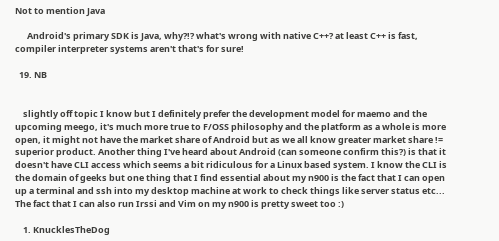Not to mention Java

      Android's primary SDK is Java, why?!? what's wrong with native C++? at least C++ is fast, compiler interpreter systems aren't that's for sure!

  19. NB


    slightly off topic I know but I definitely prefer the development model for maemo and the upcoming meego, it's much more true to F/OSS philosophy and the platform as a whole is more open, it might not have the market share of Android but as we all know greater market share != superior product. Another thing I've heard about Android (can someone confirm this?) is that it doesn't have CLI access which seems a bit ridiculous for a Linux based system. I know the CLI is the domain of geeks but one thing that I find essential about my n900 is the fact that I can open up a terminal and ssh into my desktop machine at work to check things like server status etc... The fact that I can also run Irssi and Vim on my n900 is pretty sweet too :)

    1. KnucklesTheDog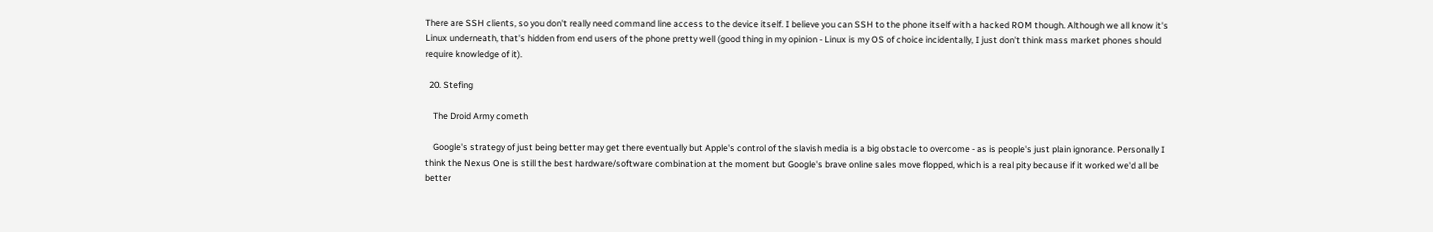There are SSH clients, so you don't really need command line access to the device itself. I believe you can SSH to the phone itself with a hacked ROM though. Although we all know it's Linux underneath, that's hidden from end users of the phone pretty well (good thing in my opinion - Linux is my OS of choice incidentally, I just don't think mass market phones should require knowledge of it).

  20. Stefing

    The Droid Army cometh

    Google's strategy of just being better may get there eventually but Apple's control of the slavish media is a big obstacle to overcome - as is people's just plain ignorance. Personally I think the Nexus One is still the best hardware/software combination at the moment but Google's brave online sales move flopped, which is a real pity because if it worked we'd all be better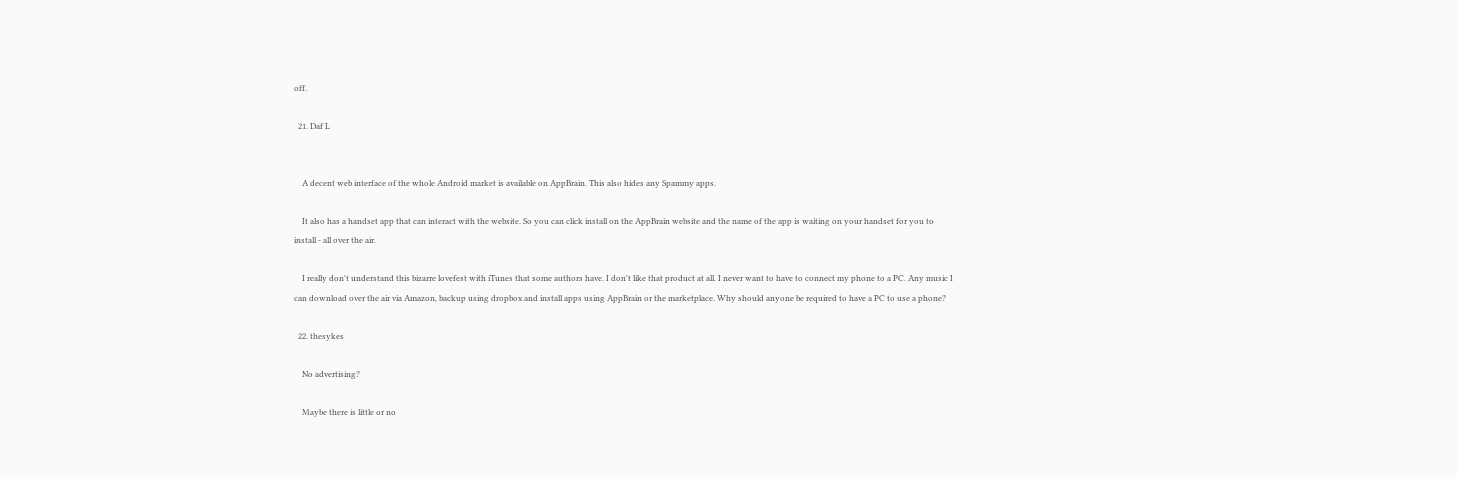off.

  21. Daf L


    A decent web interface of the whole Android market is available on AppBrain. This also hides any Spammy apps.

    It also has a handset app that can interact with the website. So you can click install on the AppBrain website and the name of the app is waiting on your handset for you to install - all over the air.

    I really don't understand this bizarre lovefest with iTunes that some authors have. I don't like that product at all. I never want to have to connect my phone to a PC. Any music I can download over the air via Amazon, backup using dropbox and install apps using AppBrain or the marketplace. Why should anyone be required to have a PC to use a phone?

  22. thesykes

    No advertising?

    Maybe there is little or no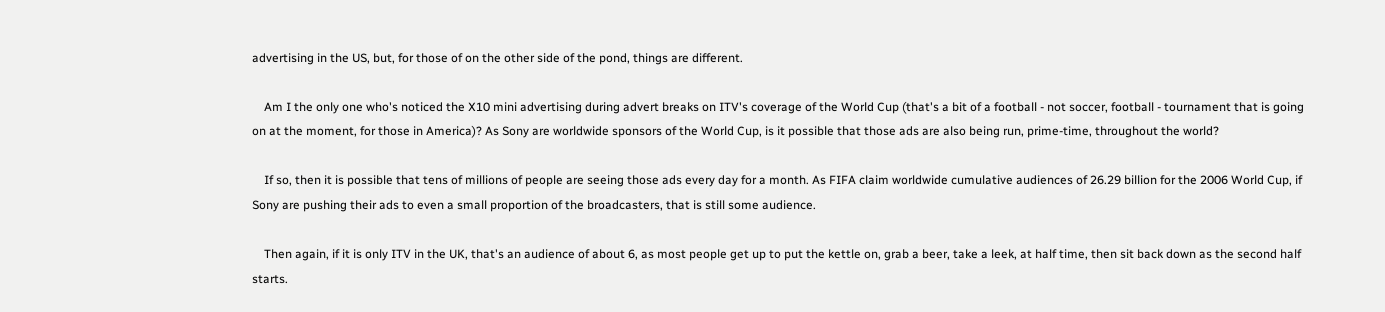advertising in the US, but, for those of on the other side of the pond, things are different.

    Am I the only one who's noticed the X10 mini advertising during advert breaks on ITV's coverage of the World Cup (that's a bit of a football - not soccer, football - tournament that is going on at the moment, for those in America)? As Sony are worldwide sponsors of the World Cup, is it possible that those ads are also being run, prime-time, throughout the world?

    If so, then it is possible that tens of millions of people are seeing those ads every day for a month. As FIFA claim worldwide cumulative audiences of 26.29 billion for the 2006 World Cup, if Sony are pushing their ads to even a small proportion of the broadcasters, that is still some audience.

    Then again, if it is only ITV in the UK, that's an audience of about 6, as most people get up to put the kettle on, grab a beer, take a leek, at half time, then sit back down as the second half starts.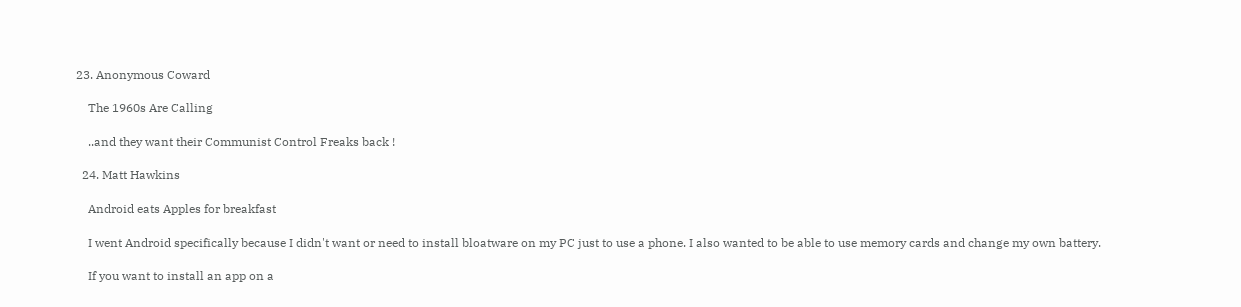23. Anonymous Coward

    The 1960s Are Calling

    ..and they want their Communist Control Freaks back !

  24. Matt Hawkins

    Android eats Apples for breakfast

    I went Android specifically because I didn't want or need to install bloatware on my PC just to use a phone. I also wanted to be able to use memory cards and change my own battery.

    If you want to install an app on a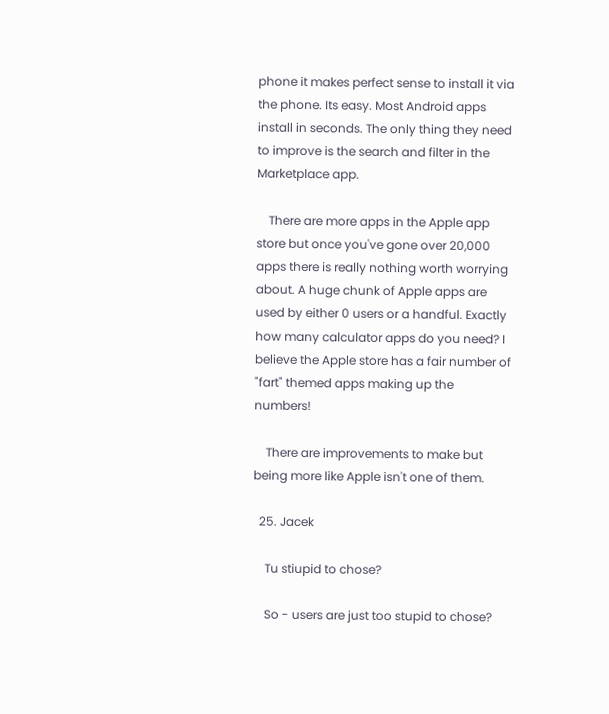phone it makes perfect sense to install it via the phone. Its easy. Most Android apps install in seconds. The only thing they need to improve is the search and filter in the Marketplace app.

    There are more apps in the Apple app store but once you've gone over 20,000 apps there is really nothing worth worrying about. A huge chunk of Apple apps are used by either 0 users or a handful. Exactly how many calculator apps do you need? I believe the Apple store has a fair number of "fart" themed apps making up the numbers!

    There are improvements to make but being more like Apple isn't one of them.

  25. Jacek

    Tu stiupid to chose?

    So - users are just too stupid to chose?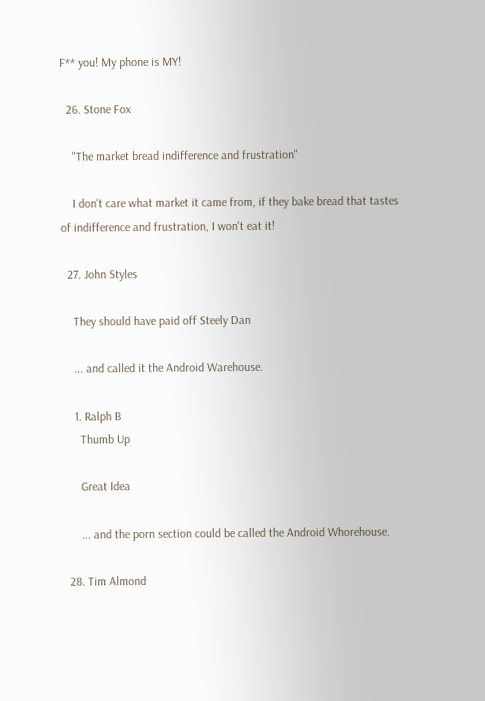F** you! My phone is MY!

  26. Stone Fox

    "The market bread indifference and frustration"

    I don't care what market it came from, if they bake bread that tastes of indifference and frustration, I won't eat it!

  27. John Styles

    They should have paid off Steely Dan

    ... and called it the Android Warehouse.

    1. Ralph B
      Thumb Up

      Great Idea

      ... and the porn section could be called the Android Whorehouse.

  28. Tim Almond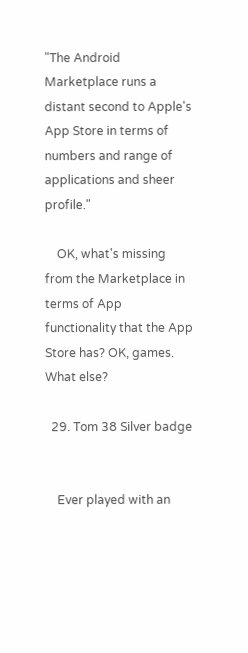"The Android Marketplace runs a distant second to Apple's App Store in terms of numbers and range of applications and sheer profile."

    OK, what's missing from the Marketplace in terms of App functionality that the App Store has? OK, games. What else?

  29. Tom 38 Silver badge


    Ever played with an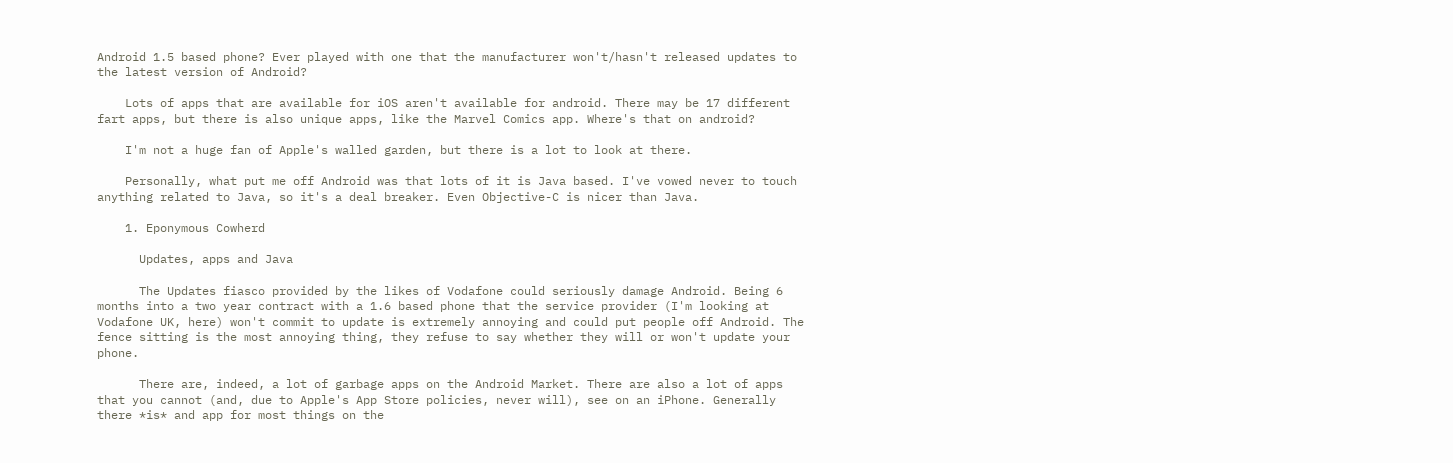Android 1.5 based phone? Ever played with one that the manufacturer won't/hasn't released updates to the latest version of Android?

    Lots of apps that are available for iOS aren't available for android. There may be 17 different fart apps, but there is also unique apps, like the Marvel Comics app. Where's that on android?

    I'm not a huge fan of Apple's walled garden, but there is a lot to look at there.

    Personally, what put me off Android was that lots of it is Java based. I've vowed never to touch anything related to Java, so it's a deal breaker. Even Objective-C is nicer than Java.

    1. Eponymous Cowherd

      Updates, apps and Java

      The Updates fiasco provided by the likes of Vodafone could seriously damage Android. Being 6 months into a two year contract with a 1.6 based phone that the service provider (I'm looking at Vodafone UK, here) won't commit to update is extremely annoying and could put people off Android. The fence sitting is the most annoying thing, they refuse to say whether they will or won't update your phone.

      There are, indeed, a lot of garbage apps on the Android Market. There are also a lot of apps that you cannot (and, due to Apple's App Store policies, never will), see on an iPhone. Generally there *is* and app for most things on the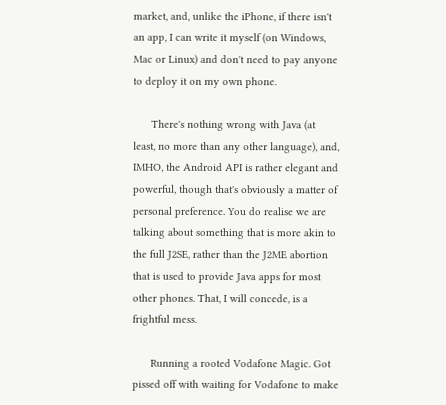market, and, unlike the iPhone, if there isn't an app, I can write it myself (on Windows, Mac or Linux) and don't need to pay anyone to deploy it on my own phone.

      There's nothing wrong with Java (at least, no more than any other language), and, IMHO, the Android API is rather elegant and powerful, though that's obviously a matter of personal preference. You do realise we are talking about something that is more akin to the full J2SE, rather than the J2ME abortion that is used to provide Java apps for most other phones. That, I will concede, is a frightful mess.

      Running a rooted Vodafone Magic. Got pissed off with waiting for Vodafone to make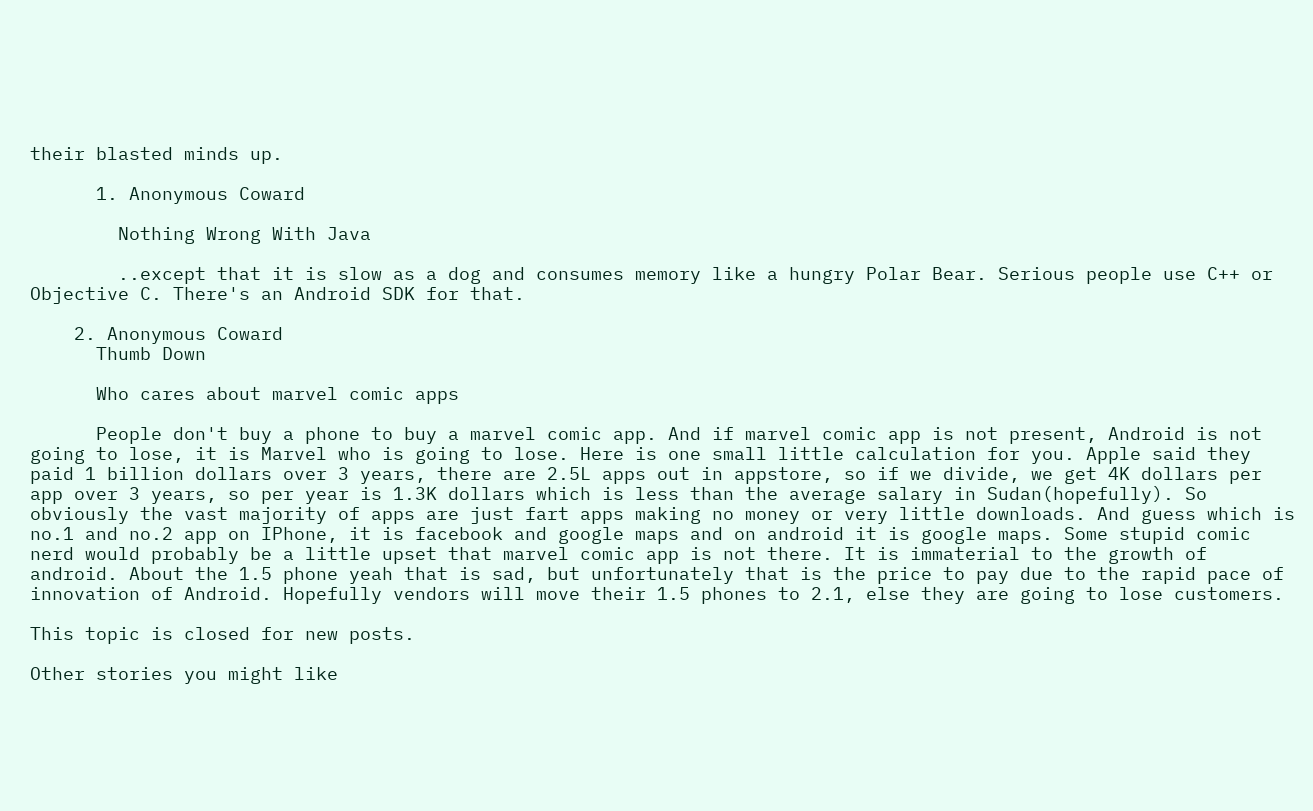their blasted minds up.

      1. Anonymous Coward

        Nothing Wrong With Java

        ..except that it is slow as a dog and consumes memory like a hungry Polar Bear. Serious people use C++ or Objective C. There's an Android SDK for that.

    2. Anonymous Coward
      Thumb Down

      Who cares about marvel comic apps

      People don't buy a phone to buy a marvel comic app. And if marvel comic app is not present, Android is not going to lose, it is Marvel who is going to lose. Here is one small little calculation for you. Apple said they paid 1 billion dollars over 3 years, there are 2.5L apps out in appstore, so if we divide, we get 4K dollars per app over 3 years, so per year is 1.3K dollars which is less than the average salary in Sudan(hopefully). So obviously the vast majority of apps are just fart apps making no money or very little downloads. And guess which is no.1 and no.2 app on IPhone, it is facebook and google maps and on android it is google maps. Some stupid comic nerd would probably be a little upset that marvel comic app is not there. It is immaterial to the growth of android. About the 1.5 phone yeah that is sad, but unfortunately that is the price to pay due to the rapid pace of innovation of Android. Hopefully vendors will move their 1.5 phones to 2.1, else they are going to lose customers.

This topic is closed for new posts.

Other stories you might like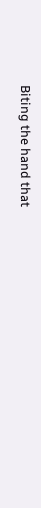Biting the hand that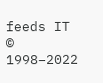feeds IT © 1998–2022